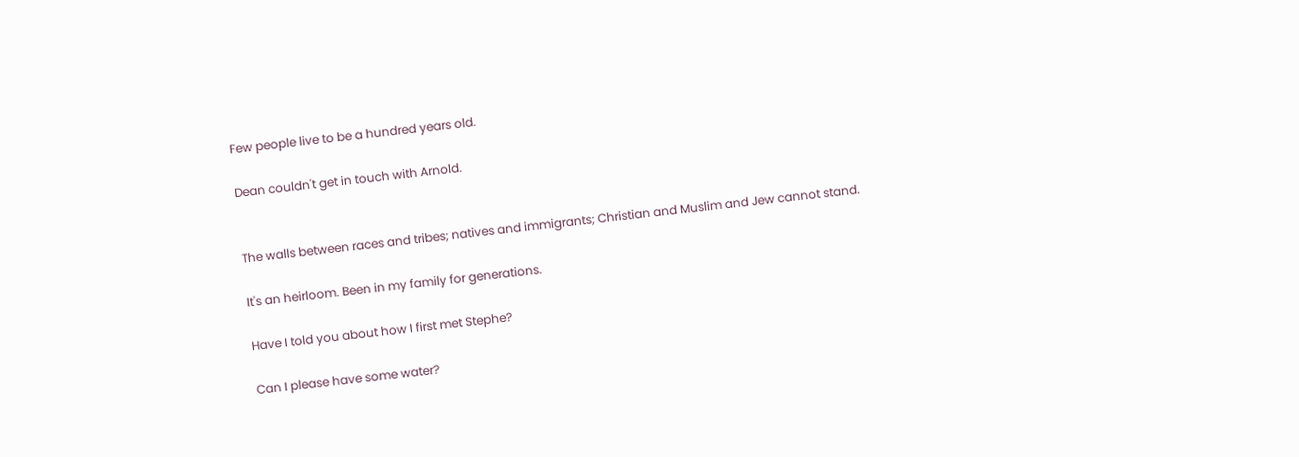Few people live to be a hundred years old.

Dean couldn't get in touch with Arnold.


The walls between races and tribes; natives and immigrants; Christian and Muslim and Jew cannot stand.

It's an heirloom. Been in my family for generations.

Have I told you about how I first met Stephe?

Can I please have some water?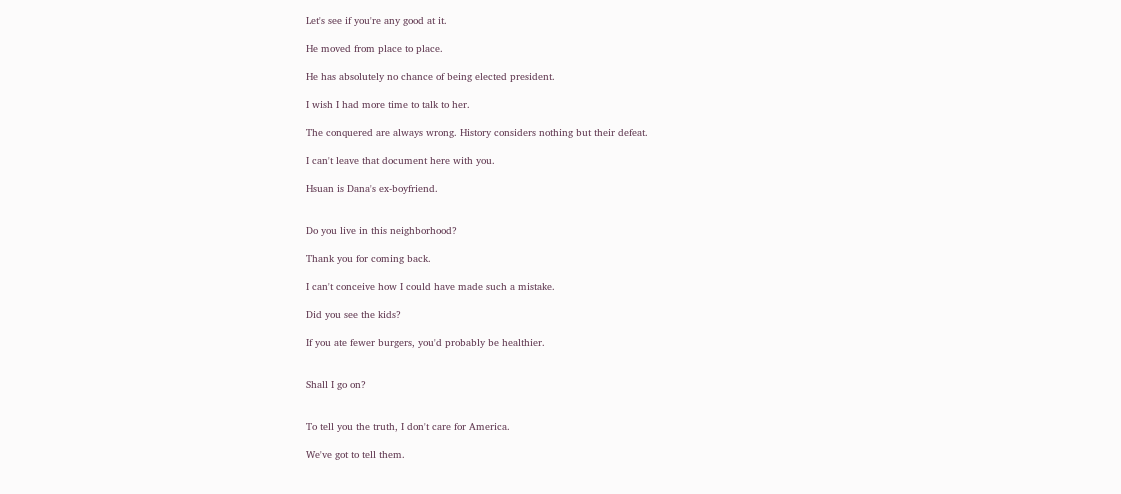Let's see if you're any good at it.

He moved from place to place.

He has absolutely no chance of being elected president.

I wish I had more time to talk to her.

The conquered are always wrong. History considers nothing but their defeat.

I can't leave that document here with you.

Hsuan is Dana's ex-boyfriend.


Do you live in this neighborhood?

Thank you for coming back.

I can't conceive how I could have made such a mistake.

Did you see the kids?

If you ate fewer burgers, you'd probably be healthier.


Shall I go on?


To tell you the truth, I don't care for America.

We've got to tell them.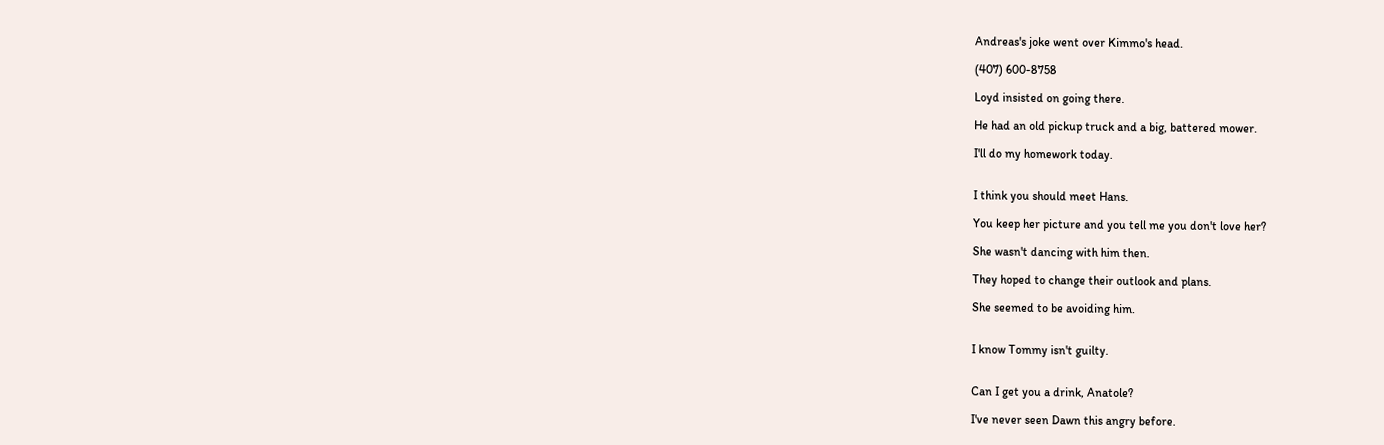Andreas's joke went over Kimmo's head.

(407) 600-8758

Loyd insisted on going there.

He had an old pickup truck and a big, battered mower.

I'll do my homework today.


I think you should meet Hans.

You keep her picture and you tell me you don't love her?

She wasn't dancing with him then.

They hoped to change their outlook and plans.

She seemed to be avoiding him.


I know Tommy isn't guilty.


Can I get you a drink, Anatole?

I've never seen Dawn this angry before.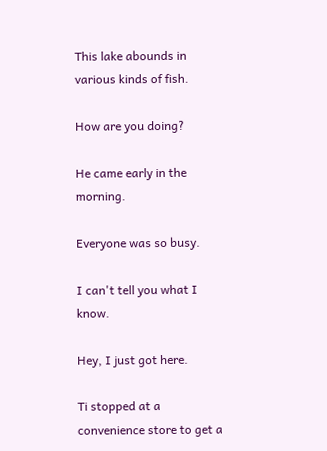This lake abounds in various kinds of fish.

How are you doing?

He came early in the morning.

Everyone was so busy.

I can't tell you what I know.

Hey, I just got here.

Ti stopped at a convenience store to get a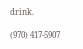drink.

(970) 417-5907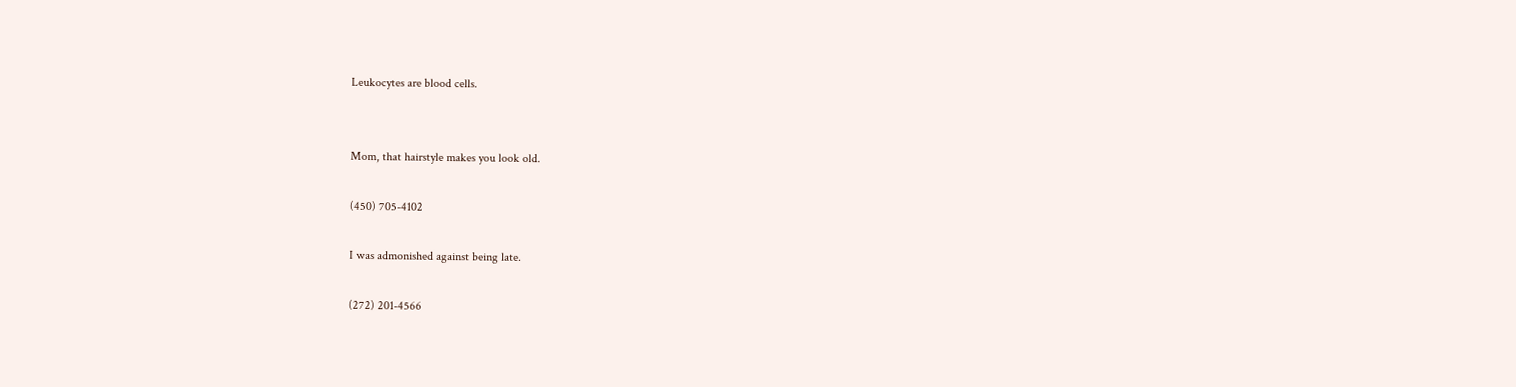Leukocytes are blood cells.


Mom, that hairstyle makes you look old.

(450) 705-4102

I was admonished against being late.

(272) 201-4566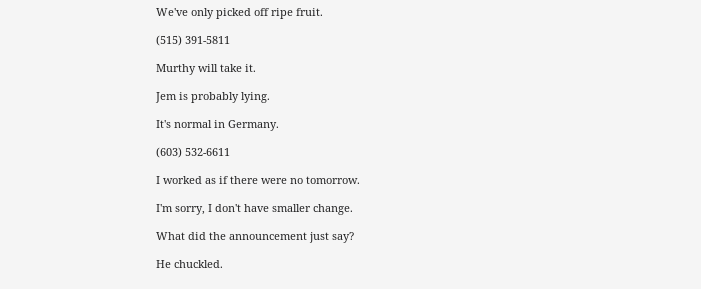We've only picked off ripe fruit.

(515) 391-5811

Murthy will take it.

Jem is probably lying.

It's normal in Germany.

(603) 532-6611

I worked as if there were no tomorrow.

I'm sorry, I don't have smaller change.

What did the announcement just say?

He chuckled.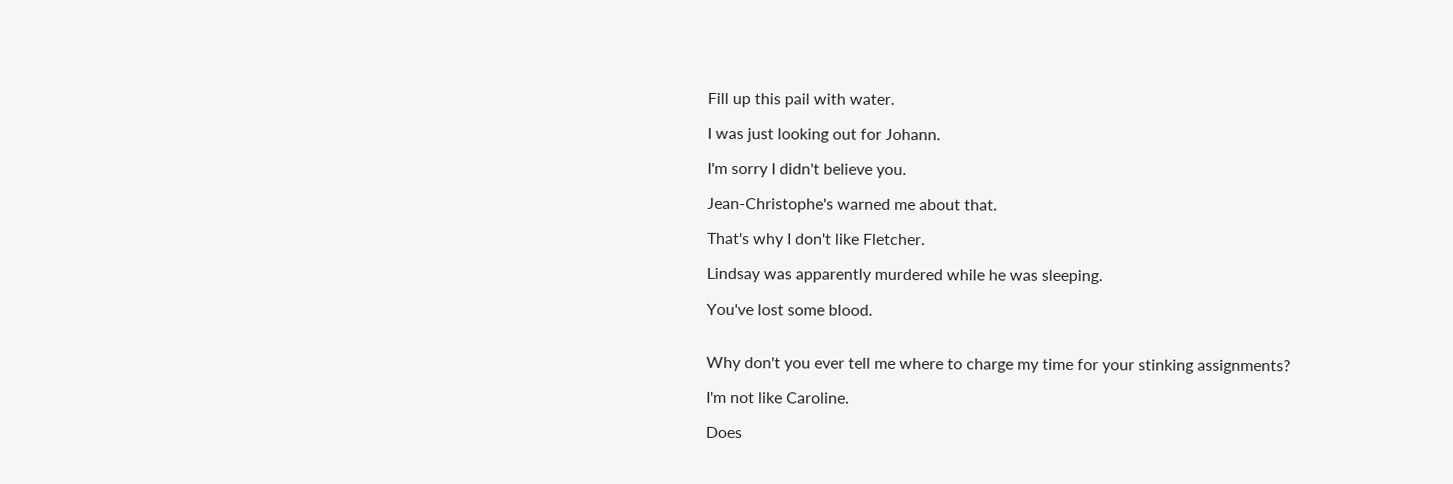Fill up this pail with water.

I was just looking out for Johann.

I'm sorry I didn't believe you.

Jean-Christophe's warned me about that.

That's why I don't like Fletcher.

Lindsay was apparently murdered while he was sleeping.

You've lost some blood.


Why don't you ever tell me where to charge my time for your stinking assignments?

I'm not like Caroline.

Does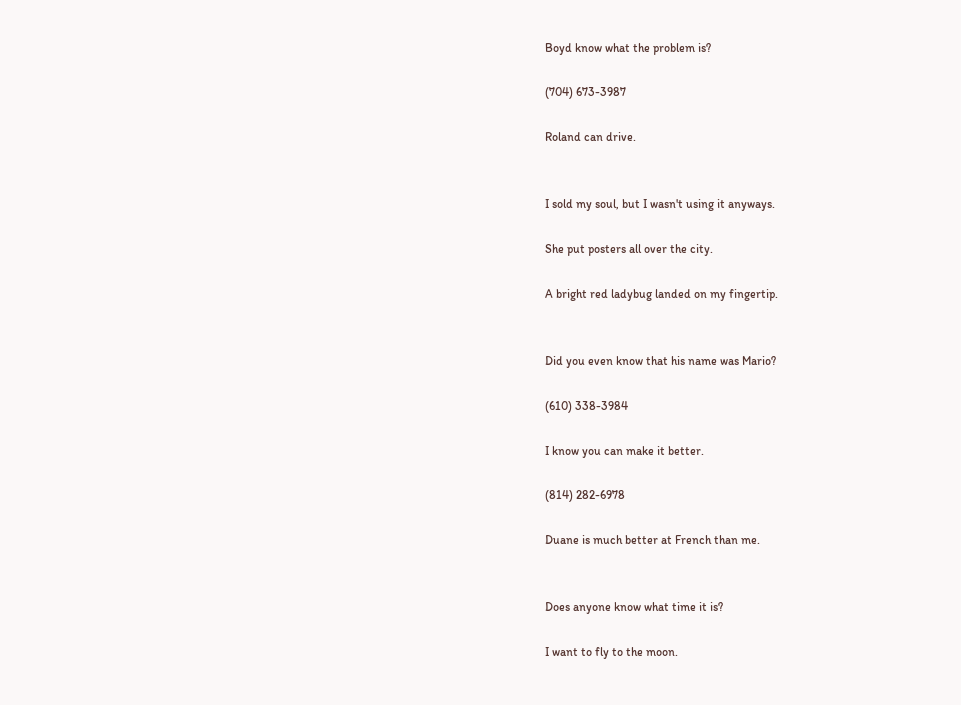Boyd know what the problem is?

(704) 673-3987

Roland can drive.


I sold my soul, but I wasn't using it anyways.

She put posters all over the city.

A bright red ladybug landed on my fingertip.


Did you even know that his name was Mario?

(610) 338-3984

I know you can make it better.

(814) 282-6978

Duane is much better at French than me.


Does anyone know what time it is?

I want to fly to the moon.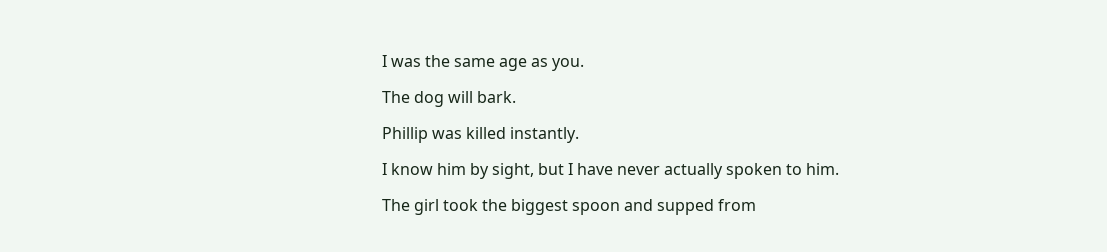I was the same age as you.

The dog will bark.

Phillip was killed instantly.

I know him by sight, but I have never actually spoken to him.

The girl took the biggest spoon and supped from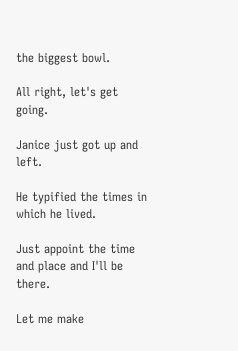the biggest bowl.

All right, let's get going.

Janice just got up and left.

He typified the times in which he lived.

Just appoint the time and place and I'll be there.

Let me make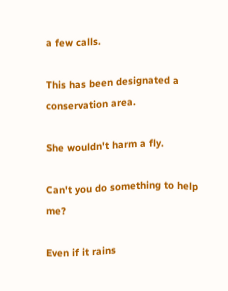a few calls.

This has been designated a conservation area.

She wouldn't harm a fly.

Can't you do something to help me?

Even if it rains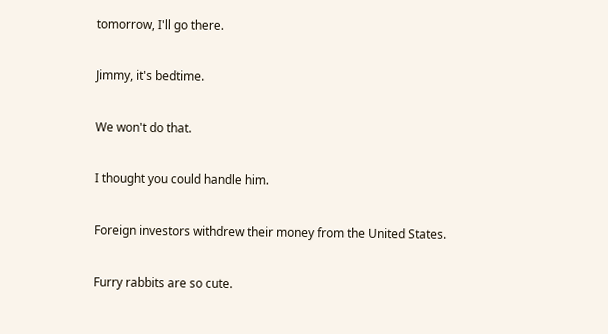tomorrow, I'll go there.

Jimmy, it's bedtime.

We won't do that.

I thought you could handle him.

Foreign investors withdrew their money from the United States.

Furry rabbits are so cute.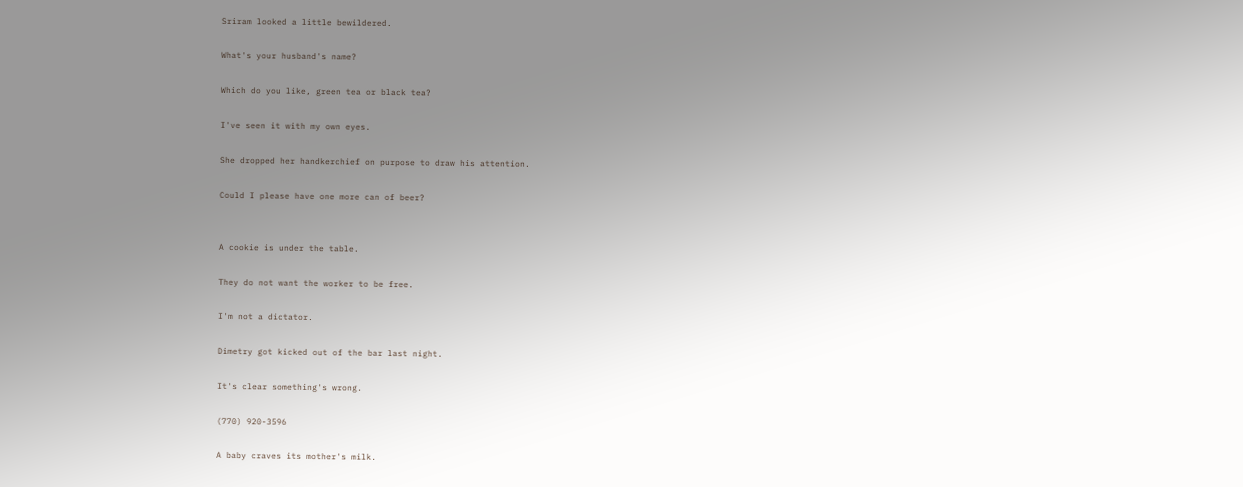Sriram looked a little bewildered.

What's your husband's name?

Which do you like, green tea or black tea?

I've seen it with my own eyes.

She dropped her handkerchief on purpose to draw his attention.

Could I please have one more can of beer?


A cookie is under the table.

They do not want the worker to be free.

I'm not a dictator.

Dimetry got kicked out of the bar last night.

It's clear something's wrong.

(770) 920-3596

A baby craves its mother's milk.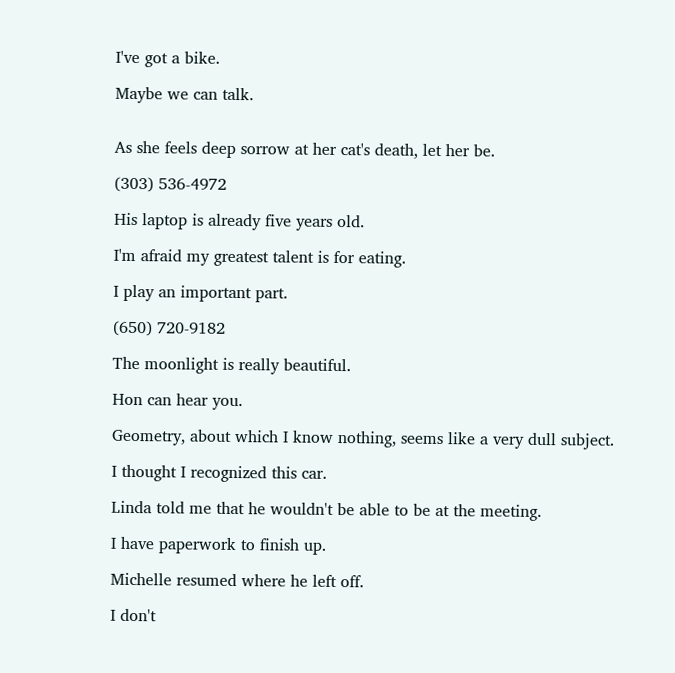I've got a bike.

Maybe we can talk.


As she feels deep sorrow at her cat's death, let her be.

(303) 536-4972

His laptop is already five years old.

I'm afraid my greatest talent is for eating.

I play an important part.

(650) 720-9182

The moonlight is really beautiful.

Hon can hear you.

Geometry, about which I know nothing, seems like a very dull subject.

I thought I recognized this car.

Linda told me that he wouldn't be able to be at the meeting.

I have paperwork to finish up.

Michelle resumed where he left off.

I don't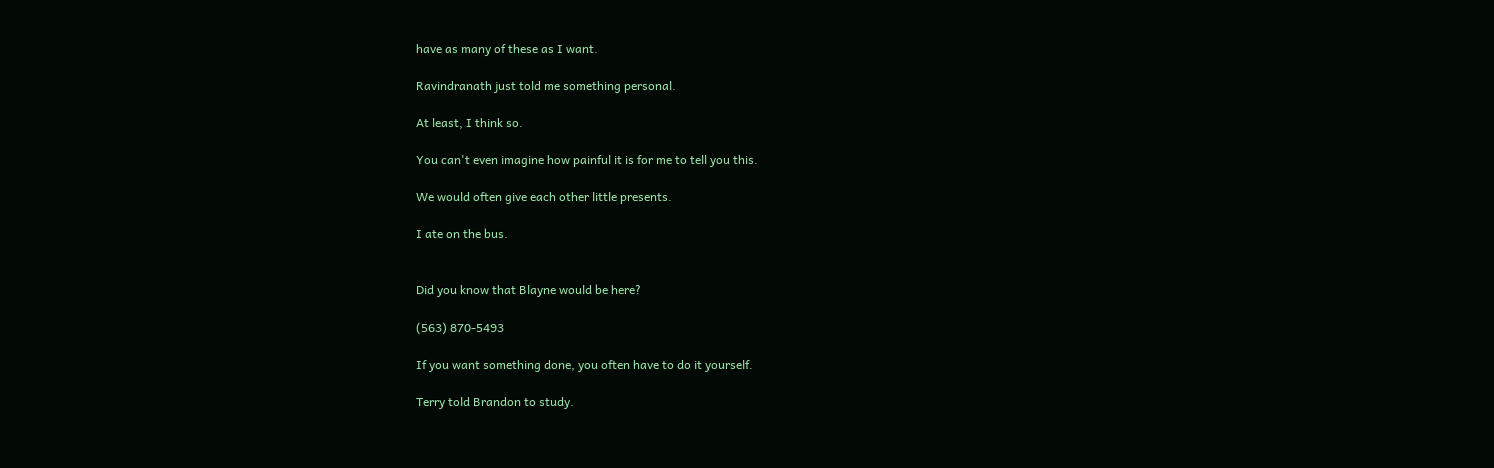have as many of these as I want.

Ravindranath just told me something personal.

At least, I think so.

You can't even imagine how painful it is for me to tell you this.

We would often give each other little presents.

I ate on the bus.


Did you know that Blayne would be here?

(563) 870-5493

If you want something done, you often have to do it yourself.

Terry told Brandon to study.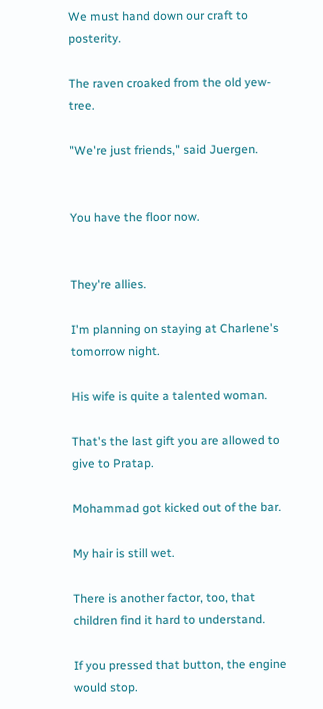We must hand down our craft to posterity.

The raven croaked from the old yew-tree.

"We're just friends," said Juergen.


You have the floor now.


They're allies.

I'm planning on staying at Charlene's tomorrow night.

His wife is quite a talented woman.

That's the last gift you are allowed to give to Pratap.

Mohammad got kicked out of the bar.

My hair is still wet.

There is another factor, too, that children find it hard to understand.

If you pressed that button, the engine would stop.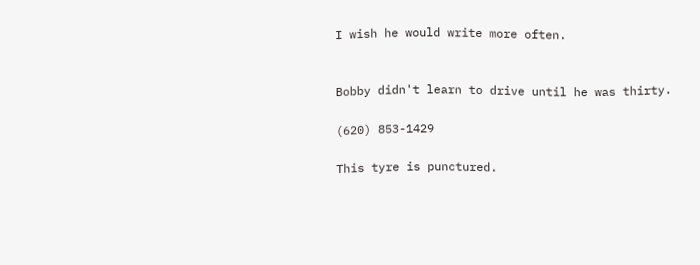I wish he would write more often.


Bobby didn't learn to drive until he was thirty.

(620) 853-1429

This tyre is punctured.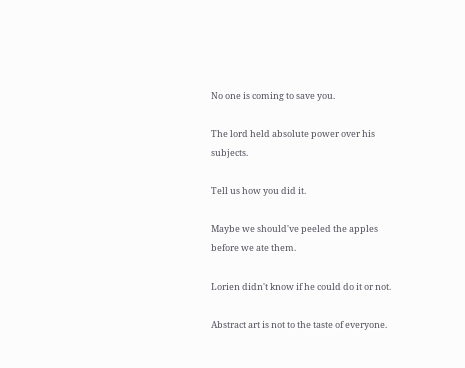No one is coming to save you.

The lord held absolute power over his subjects.

Tell us how you did it.

Maybe we should've peeled the apples before we ate them.

Lorien didn't know if he could do it or not.

Abstract art is not to the taste of everyone.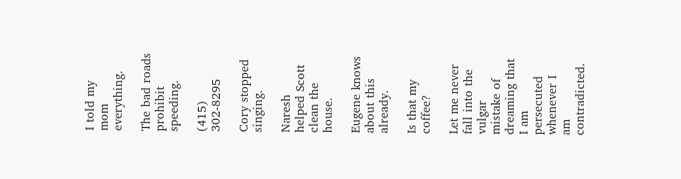I told my mom everything.

The bad roads prohibit speeding.

(415) 302-8295

Cory stopped singing.

Naresh helped Scott clean the house.

Eugene knows about this already.

Is that my coffee?

Let me never fall into the vulgar mistake of dreaming that I am persecuted whenever I am contradicted.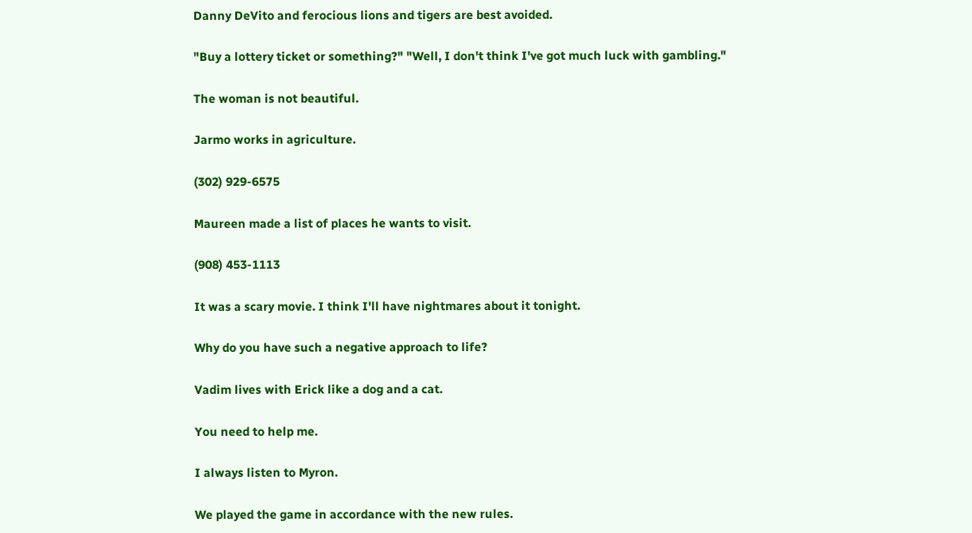Danny DeVito and ferocious lions and tigers are best avoided.

"Buy a lottery ticket or something?" "Well, I don't think I've got much luck with gambling."

The woman is not beautiful.

Jarmo works in agriculture.

(302) 929-6575

Maureen made a list of places he wants to visit.

(908) 453-1113

It was a scary movie. I think I'll have nightmares about it tonight.

Why do you have such a negative approach to life?

Vadim lives with Erick like a dog and a cat.

You need to help me.

I always listen to Myron.

We played the game in accordance with the new rules.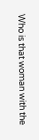Who is that woman with the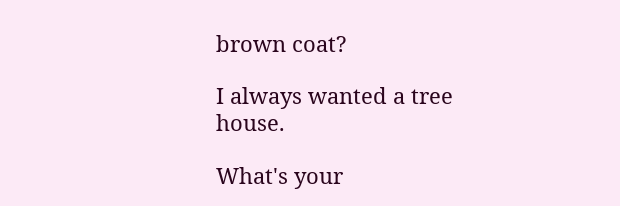brown coat?

I always wanted a tree house.

What's your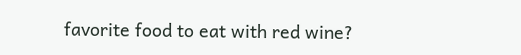favorite food to eat with red wine?